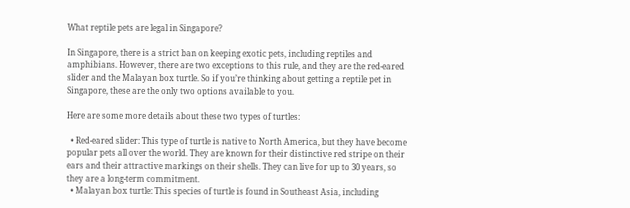What reptile pets are legal in Singapore?

In Singapore, there is a strict ban on keeping exotic pets, including reptiles and amphibians. However, there are two exceptions to this rule, and they are the red-eared slider and the Malayan box turtle. So if you’re thinking about getting a reptile pet in Singapore, these are the only two options available to you.

Here are some more details about these two types of turtles:

  • Red-eared slider: This type of turtle is native to North America, but they have become popular pets all over the world. They are known for their distinctive red stripe on their ears and their attractive markings on their shells. They can live for up to 30 years, so they are a long-term commitment.
  • Malayan box turtle: This species of turtle is found in Southeast Asia, including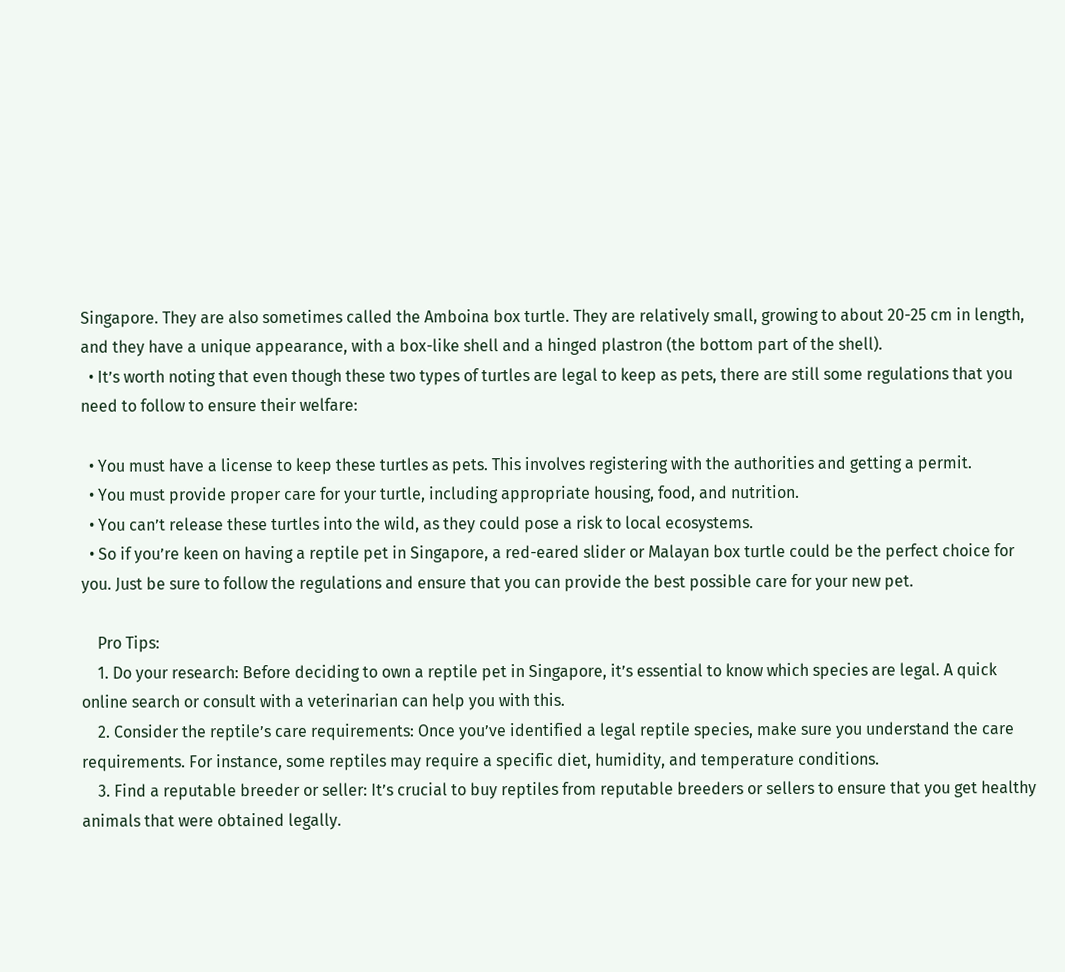Singapore. They are also sometimes called the Amboina box turtle. They are relatively small, growing to about 20-25 cm in length, and they have a unique appearance, with a box-like shell and a hinged plastron (the bottom part of the shell).
  • It’s worth noting that even though these two types of turtles are legal to keep as pets, there are still some regulations that you need to follow to ensure their welfare:

  • You must have a license to keep these turtles as pets. This involves registering with the authorities and getting a permit.
  • You must provide proper care for your turtle, including appropriate housing, food, and nutrition.
  • You can’t release these turtles into the wild, as they could pose a risk to local ecosystems.
  • So if you’re keen on having a reptile pet in Singapore, a red-eared slider or Malayan box turtle could be the perfect choice for you. Just be sure to follow the regulations and ensure that you can provide the best possible care for your new pet.

    Pro Tips:
    1. Do your research: Before deciding to own a reptile pet in Singapore, it’s essential to know which species are legal. A quick online search or consult with a veterinarian can help you with this.
    2. Consider the reptile’s care requirements: Once you’ve identified a legal reptile species, make sure you understand the care requirements. For instance, some reptiles may require a specific diet, humidity, and temperature conditions.
    3. Find a reputable breeder or seller: It’s crucial to buy reptiles from reputable breeders or sellers to ensure that you get healthy animals that were obtained legally.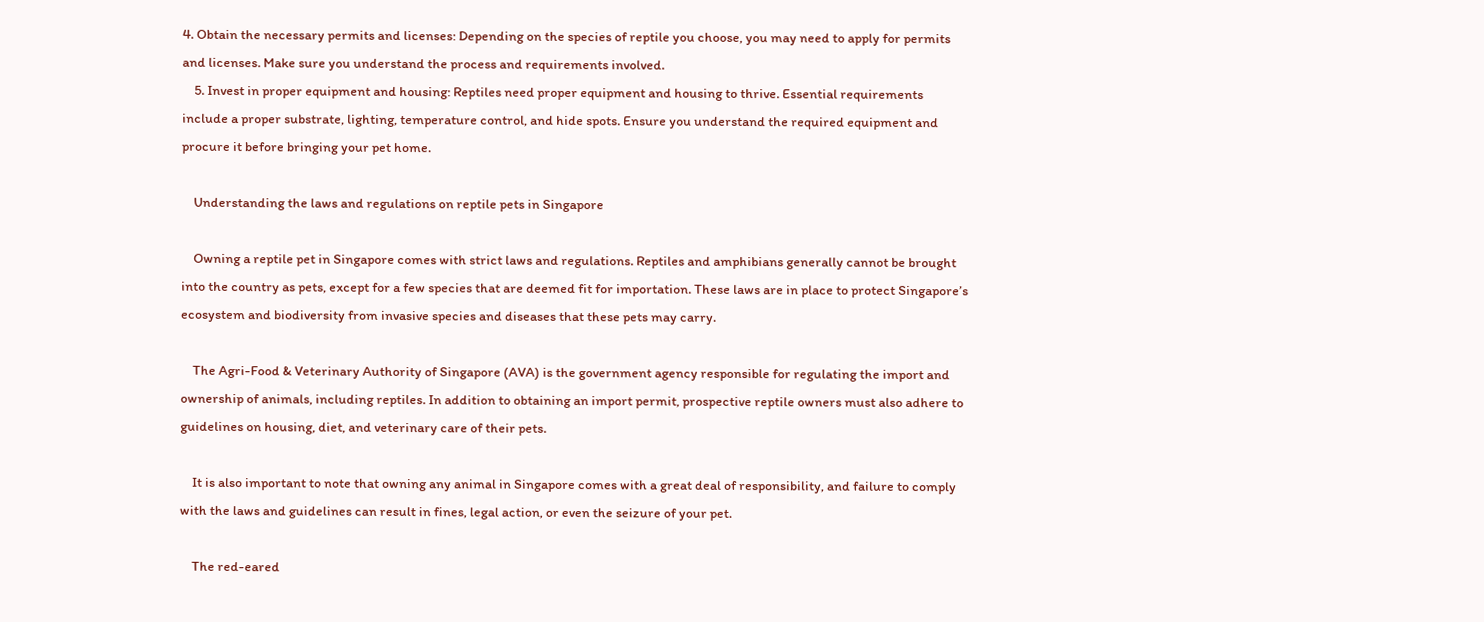4. Obtain the necessary permits and licenses: Depending on the species of reptile you choose, you may need to apply for permits and licenses. Make sure you understand the process and requirements involved.
    5. Invest in proper equipment and housing: Reptiles need proper equipment and housing to thrive. Essential requirements include a proper substrate, lighting, temperature control, and hide spots. Ensure you understand the required equipment and procure it before bringing your pet home.

    Understanding the laws and regulations on reptile pets in Singapore

    Owning a reptile pet in Singapore comes with strict laws and regulations. Reptiles and amphibians generally cannot be brought into the country as pets, except for a few species that are deemed fit for importation. These laws are in place to protect Singapore’s ecosystem and biodiversity from invasive species and diseases that these pets may carry.

    The Agri-Food & Veterinary Authority of Singapore (AVA) is the government agency responsible for regulating the import and ownership of animals, including reptiles. In addition to obtaining an import permit, prospective reptile owners must also adhere to guidelines on housing, diet, and veterinary care of their pets.

    It is also important to note that owning any animal in Singapore comes with a great deal of responsibility, and failure to comply with the laws and guidelines can result in fines, legal action, or even the seizure of your pet.

    The red-eared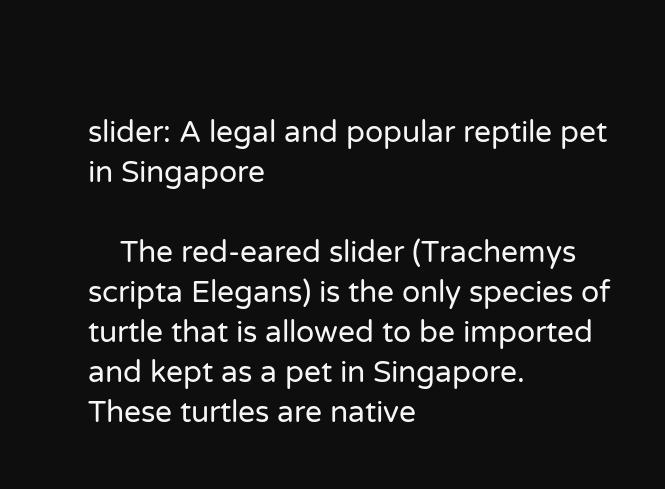slider: A legal and popular reptile pet in Singapore

    The red-eared slider (Trachemys scripta Elegans) is the only species of turtle that is allowed to be imported and kept as a pet in Singapore. These turtles are native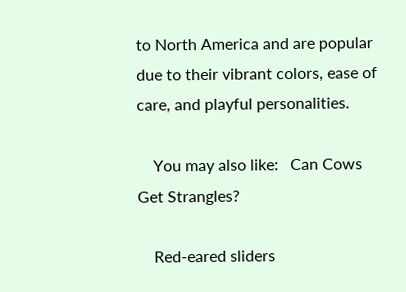to North America and are popular due to their vibrant colors, ease of care, and playful personalities.

    You may also like:   Can Cows Get Strangles?

    Red-eared sliders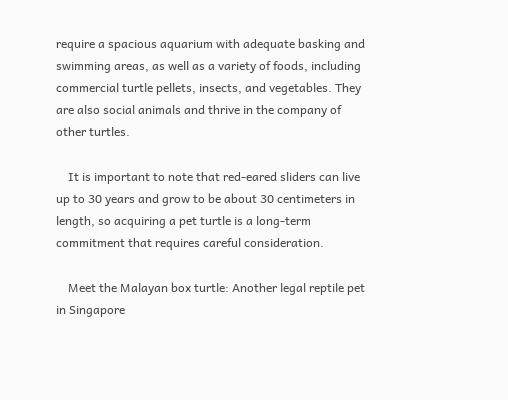require a spacious aquarium with adequate basking and swimming areas, as well as a variety of foods, including commercial turtle pellets, insects, and vegetables. They are also social animals and thrive in the company of other turtles.

    It is important to note that red-eared sliders can live up to 30 years and grow to be about 30 centimeters in length, so acquiring a pet turtle is a long-term commitment that requires careful consideration.

    Meet the Malayan box turtle: Another legal reptile pet in Singapore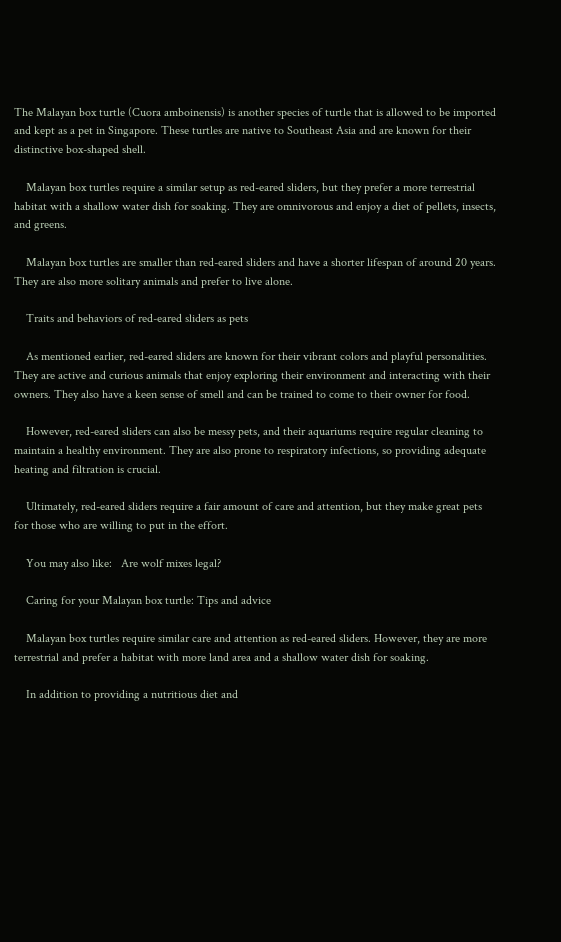The Malayan box turtle (Cuora amboinensis) is another species of turtle that is allowed to be imported and kept as a pet in Singapore. These turtles are native to Southeast Asia and are known for their distinctive box-shaped shell.

    Malayan box turtles require a similar setup as red-eared sliders, but they prefer a more terrestrial habitat with a shallow water dish for soaking. They are omnivorous and enjoy a diet of pellets, insects, and greens.

    Malayan box turtles are smaller than red-eared sliders and have a shorter lifespan of around 20 years. They are also more solitary animals and prefer to live alone.

    Traits and behaviors of red-eared sliders as pets

    As mentioned earlier, red-eared sliders are known for their vibrant colors and playful personalities. They are active and curious animals that enjoy exploring their environment and interacting with their owners. They also have a keen sense of smell and can be trained to come to their owner for food.

    However, red-eared sliders can also be messy pets, and their aquariums require regular cleaning to maintain a healthy environment. They are also prone to respiratory infections, so providing adequate heating and filtration is crucial.

    Ultimately, red-eared sliders require a fair amount of care and attention, but they make great pets for those who are willing to put in the effort.

    You may also like:   Are wolf mixes legal?

    Caring for your Malayan box turtle: Tips and advice

    Malayan box turtles require similar care and attention as red-eared sliders. However, they are more terrestrial and prefer a habitat with more land area and a shallow water dish for soaking.

    In addition to providing a nutritious diet and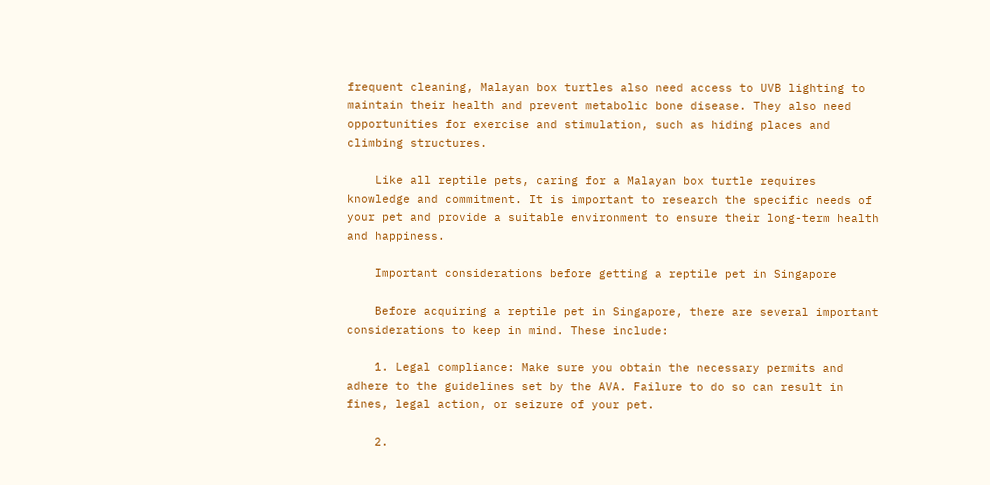frequent cleaning, Malayan box turtles also need access to UVB lighting to maintain their health and prevent metabolic bone disease. They also need opportunities for exercise and stimulation, such as hiding places and climbing structures.

    Like all reptile pets, caring for a Malayan box turtle requires knowledge and commitment. It is important to research the specific needs of your pet and provide a suitable environment to ensure their long-term health and happiness.

    Important considerations before getting a reptile pet in Singapore

    Before acquiring a reptile pet in Singapore, there are several important considerations to keep in mind. These include:

    1. Legal compliance: Make sure you obtain the necessary permits and adhere to the guidelines set by the AVA. Failure to do so can result in fines, legal action, or seizure of your pet.

    2.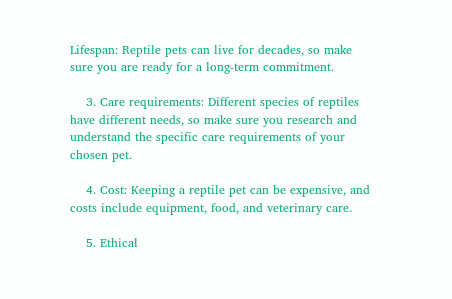Lifespan: Reptile pets can live for decades, so make sure you are ready for a long-term commitment.

    3. Care requirements: Different species of reptiles have different needs, so make sure you research and understand the specific care requirements of your chosen pet.

    4. Cost: Keeping a reptile pet can be expensive, and costs include equipment, food, and veterinary care.

    5. Ethical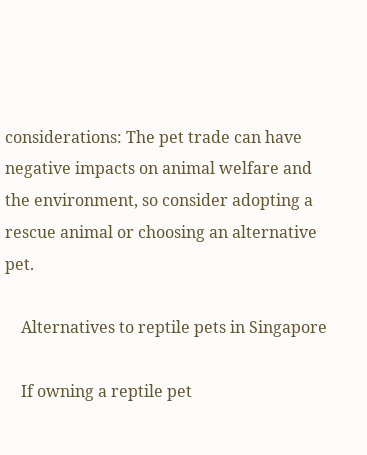considerations: The pet trade can have negative impacts on animal welfare and the environment, so consider adopting a rescue animal or choosing an alternative pet.

    Alternatives to reptile pets in Singapore

    If owning a reptile pet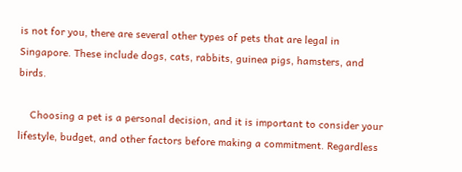is not for you, there are several other types of pets that are legal in Singapore. These include dogs, cats, rabbits, guinea pigs, hamsters, and birds.

    Choosing a pet is a personal decision, and it is important to consider your lifestyle, budget, and other factors before making a commitment. Regardless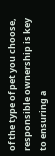of the type of pet you choose, responsible ownership is key to ensuring a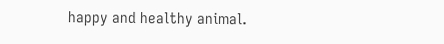happy and healthy animal.